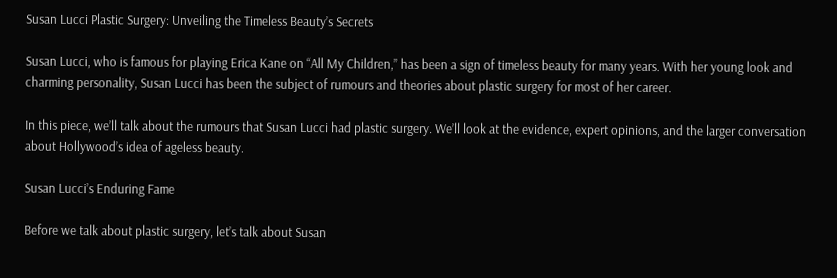Susan Lucci Plastic Surgery: Unveiling the Timeless Beauty’s Secrets

Susan Lucci, who is famous for playing Erica Kane on “All My Children,” has been a sign of timeless beauty for many years. With her young look and charming personality, Susan Lucci has been the subject of rumours and theories about plastic surgery for most of her career.

In this piece, we’ll talk about the rumours that Susan Lucci had plastic surgery. We’ll look at the evidence, expert opinions, and the larger conversation about Hollywood’s idea of ageless beauty.

Susan Lucci’s Enduring Fame

Before we talk about plastic surgery, let’s talk about Susan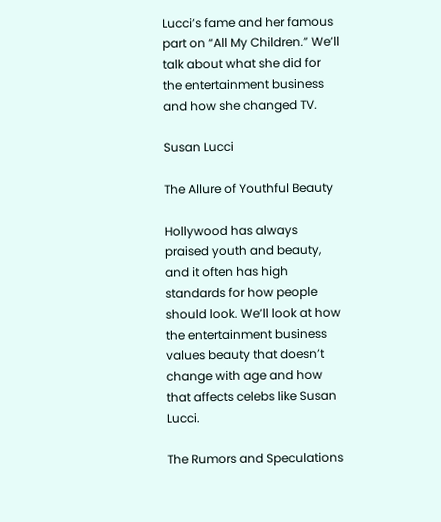Lucci’s fame and her famous part on “All My Children.” We’ll talk about what she did for the entertainment business and how she changed TV.

Susan Lucci

The Allure of Youthful Beauty

Hollywood has always praised youth and beauty, and it often has high standards for how people should look. We’ll look at how the entertainment business values beauty that doesn’t change with age and how that affects celebs like Susan Lucci.

The Rumors and Speculations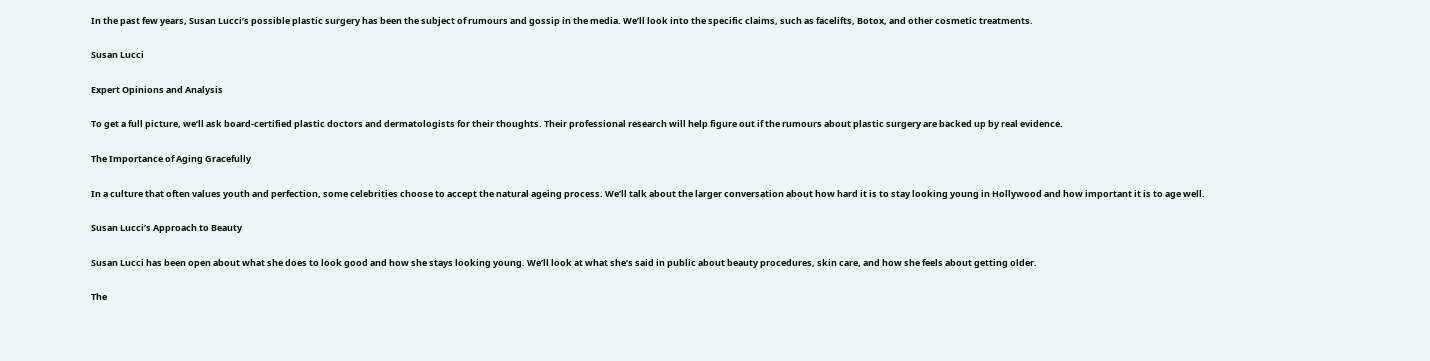In the past few years, Susan Lucci’s possible plastic surgery has been the subject of rumours and gossip in the media. We’ll look into the specific claims, such as facelifts, Botox, and other cosmetic treatments.

Susan Lucci

Expert Opinions and Analysis

To get a full picture, we’ll ask board-certified plastic doctors and dermatologists for their thoughts. Their professional research will help figure out if the rumours about plastic surgery are backed up by real evidence.

The Importance of Aging Gracefully

In a culture that often values youth and perfection, some celebrities choose to accept the natural ageing process. We’ll talk about the larger conversation about how hard it is to stay looking young in Hollywood and how important it is to age well.

Susan Lucci’s Approach to Beauty

Susan Lucci has been open about what she does to look good and how she stays looking young. We’ll look at what she’s said in public about beauty procedures, skin care, and how she feels about getting older.

The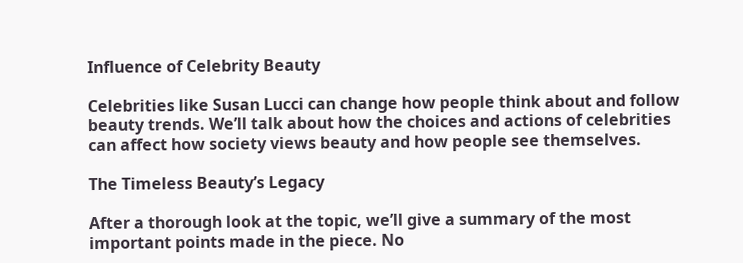Influence of Celebrity Beauty

Celebrities like Susan Lucci can change how people think about and follow beauty trends. We’ll talk about how the choices and actions of celebrities can affect how society views beauty and how people see themselves.

The Timeless Beauty’s Legacy

After a thorough look at the topic, we’ll give a summary of the most important points made in the piece. No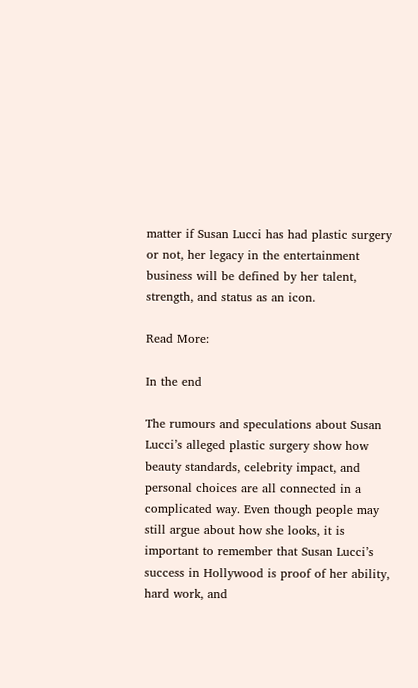matter if Susan Lucci has had plastic surgery or not, her legacy in the entertainment business will be defined by her talent, strength, and status as an icon.

Read More:

In the end

The rumours and speculations about Susan Lucci’s alleged plastic surgery show how beauty standards, celebrity impact, and personal choices are all connected in a complicated way. Even though people may still argue about how she looks, it is important to remember that Susan Lucci’s success in Hollywood is proof of her ability, hard work, and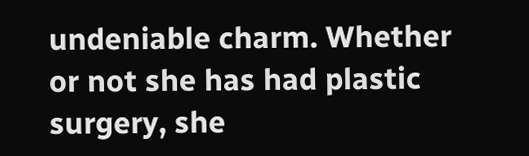undeniable charm. Whether or not she has had plastic surgery, she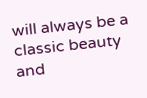will always be a classic beauty and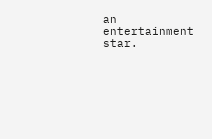an entertainment star.